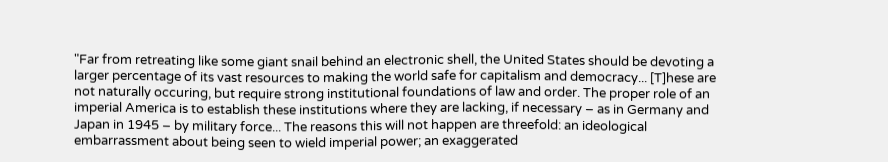"Far from retreating like some giant snail behind an electronic shell, the United States should be devoting a larger percentage of its vast resources to making the world safe for capitalism and democracy... [T]hese are not naturally occuring, but require strong institutional foundations of law and order. The proper role of an imperial America is to establish these institutions where they are lacking, if necessary – as in Germany and Japan in 1945 – by military force... The reasons this will not happen are threefold: an ideological embarrassment about being seen to wield imperial power; an exaggerated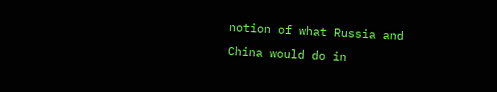notion of what Russia and China would do in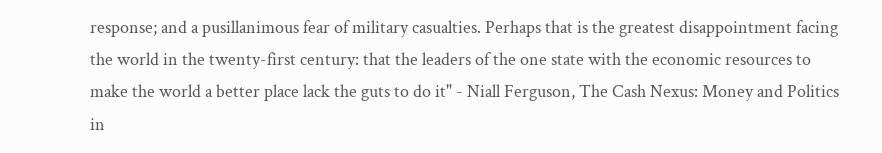response; and a pusillanimous fear of military casualties. Perhaps that is the greatest disappointment facing the world in the twenty-first century: that the leaders of the one state with the economic resources to make the world a better place lack the guts to do it" - Niall Ferguson, The Cash Nexus: Money and Politics in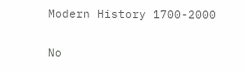Modern History 1700-2000

No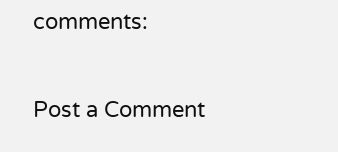comments:

Post a Comment